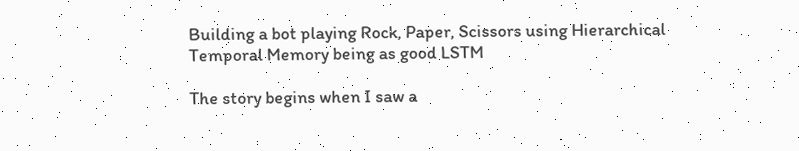Building a bot playing Rock, Paper, Scissors using Hierarchical Temporal Memory being as good LSTM

The story begins when I saw a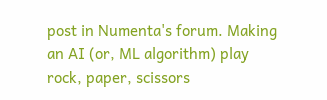post in Numenta's forum. Making an AI (or, ML algorithm) play rock, paper, scissors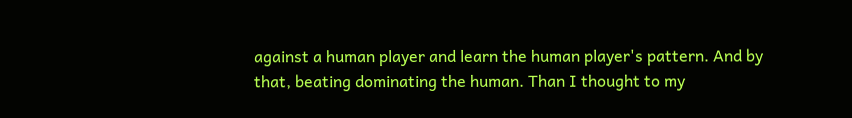against a human player and learn the human player's pattern. And by that, beating dominating the human. Than I thought to my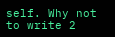self. Why not to write 2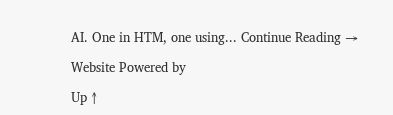AI. One in HTM, one using... Continue Reading →

Website Powered by

Up ↑